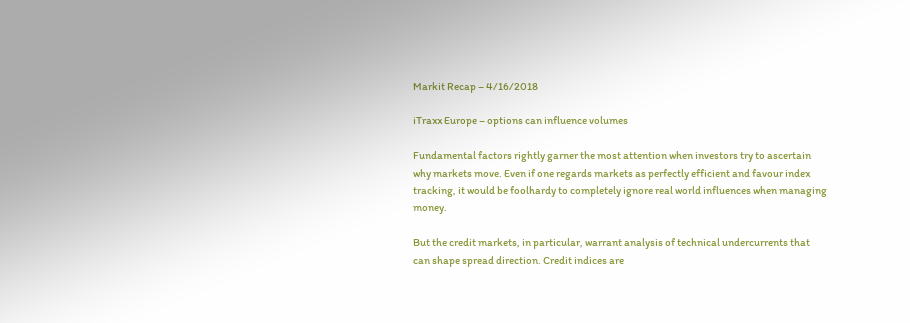Markit Recap – 4/16/2018

iTraxx Europe – options can influence volumes

Fundamental factors rightly garner the most attention when investors try to ascertain why markets move. Even if one regards markets as perfectly efficient and favour index tracking, it would be foolhardy to completely ignore real world influences when managing money.

But the credit markets, in particular, warrant analysis of technical undercurrents that can shape spread direction. Credit indices are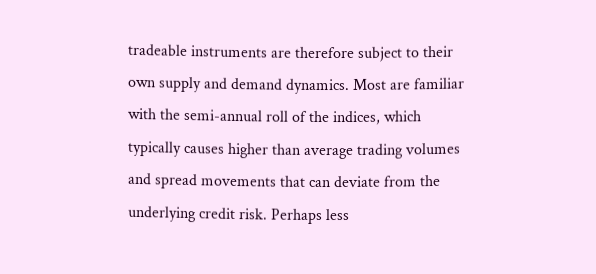tradeable instruments are therefore subject to their own supply and demand dynamics. Most are familiar with the semi-annual roll of the indices, which typically causes higher than average trading volumes and spread movements that can deviate from the underlying credit risk. Perhaps less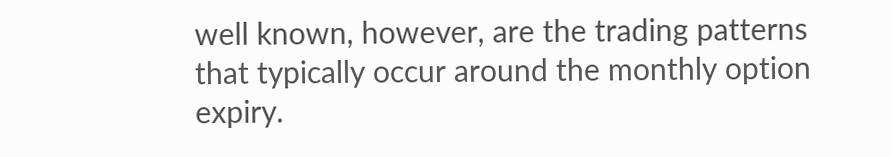well known, however, are the trading patterns that typically occur around the monthly option expiry.